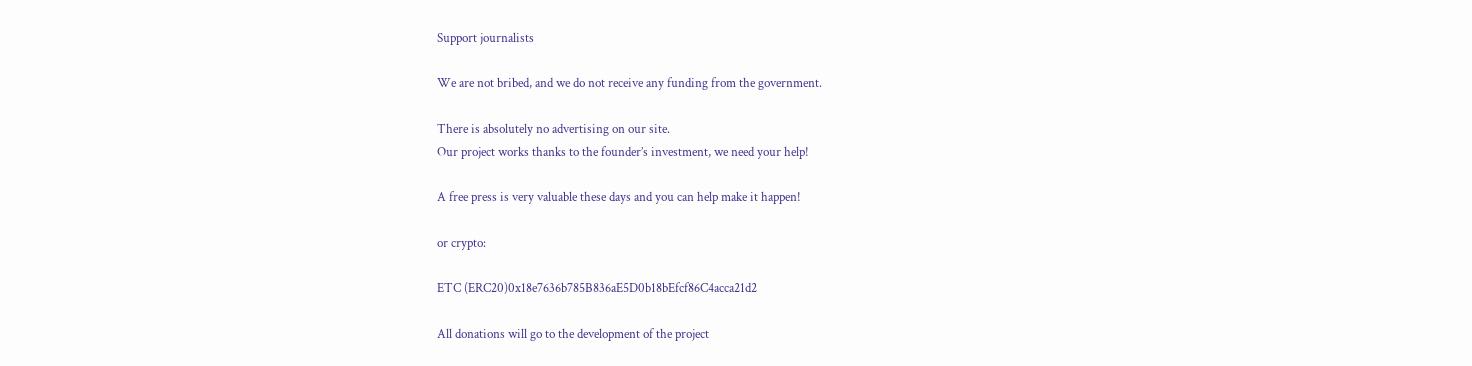Support journalists

We are not bribed, and we do not receive any funding from the government.

There is absolutely no advertising on our site.
Our project works thanks to the founder’s investment, we need your help!

A free press is very valuable these days and you can help make it happen!

or crypto:

ETC (ERC20)0x18e7636b785B836aE5D0b18bEfcf86C4acca21d2

All donations will go to the development of the project